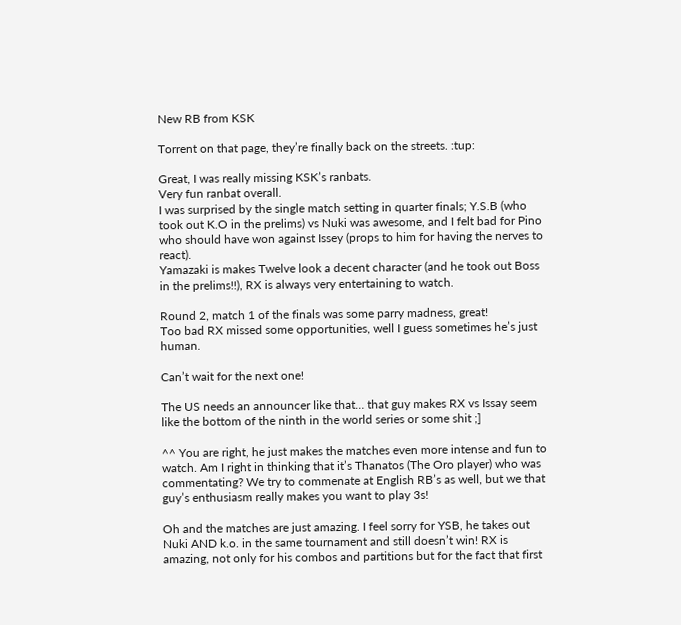New RB from KSK

Torrent on that page, they’re finally back on the streets. :tup:

Great, I was really missing KSK’s ranbats.
Very fun ranbat overall.
I was surprised by the single match setting in quarter finals; Y.S.B (who took out K.O in the prelims) vs Nuki was awesome, and I felt bad for Pino who should have won against Issey (props to him for having the nerves to react).
Yamazaki is makes Twelve look a decent character (and he took out Boss in the prelims!!), RX is always very entertaining to watch.

Round 2, match 1 of the finals was some parry madness, great!
Too bad RX missed some opportunities, well I guess sometimes he’s just human.

Can’t wait for the next one!

The US needs an announcer like that… that guy makes RX vs Issay seem like the bottom of the ninth in the world series or some shit ;]

^^ You are right, he just makes the matches even more intense and fun to watch. Am I right in thinking that it’s Thanatos (The Oro player) who was commentating? We try to commenate at English RB’s as well, but we that guy’s enthusiasm really makes you want to play 3s!

Oh and the matches are just amazing. I feel sorry for YSB, he takes out Nuki AND k.o. in the same tournament and still doesn’t win! RX is amazing, not only for his combos and partitions but for the fact that first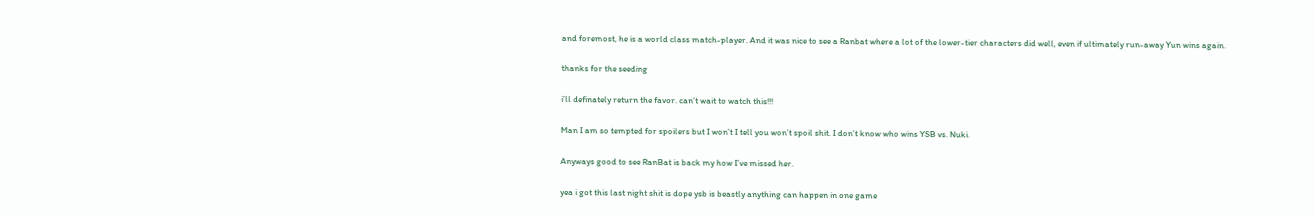and foremost, he is a world class match-player. And it was nice to see a Ranbat where a lot of the lower-tier characters did well, even if ultimately run-away Yun wins again.

thanks for the seeding

i’ll definately return the favor. can’t wait to watch this!!!

Man I am so tempted for spoilers but I won’t I tell you won’t spoil shit. I don’t know who wins YSB vs. Nuki.

Anyways good to see RanBat is back my how I’ve missed her.

yea i got this last night shit is dope ysb is beastly anything can happen in one game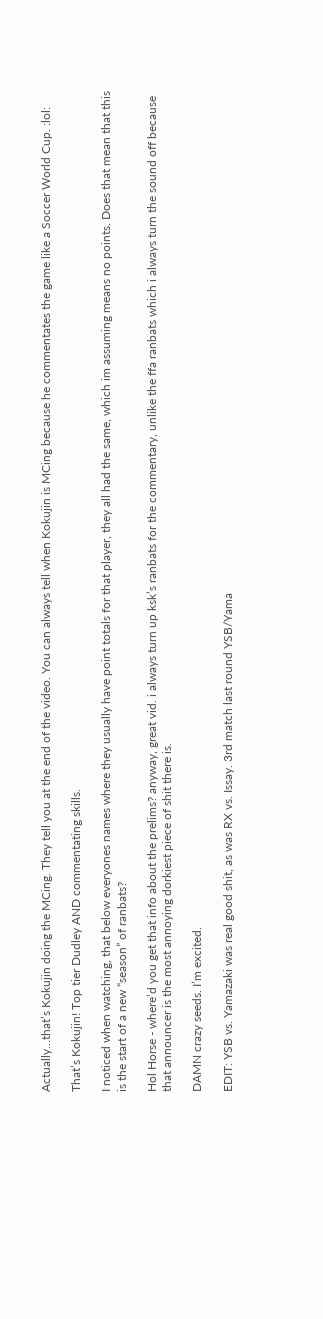Actually…that’s Kokujin doing the MCing. They tell you at the end of the video. You can always tell when Kokujin is MCing because he commentates the game like a Soccer World Cup. :lol:

That’s Kokujin! Top tier Dudley AND commentating skills.

I noticed when watching, that below everyones names where they usually have point totals for that player, they all had the same, which im assuming means no points. Does that mean that this is the start of a new “season” of ranbats?

Hol Horse - where’d you get that info about the prelims? anyway, great vid. i always turn up ksk’s ranbats for the commentary, unlike the ffa ranbats which i always turn the sound off because that announcer is the most annoying dorkiest piece of shit there is.

DAMN crazy seeds. I’m excited.

EDIT: YSB vs. Yamazaki was real good shit, as was RX vs. Issay. 3rd match last round YSB/Yama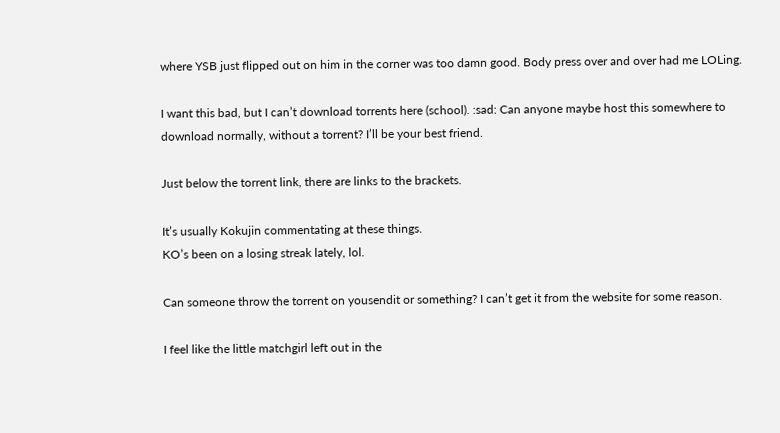where YSB just flipped out on him in the corner was too damn good. Body press over and over had me LOLing.

I want this bad, but I can’t download torrents here (school). :sad: Can anyone maybe host this somewhere to download normally, without a torrent? I’ll be your best friend.

Just below the torrent link, there are links to the brackets.

It’s usually Kokujin commentating at these things.
KO’s been on a losing streak lately, lol.

Can someone throw the torrent on yousendit or something? I can’t get it from the website for some reason.

I feel like the little matchgirl left out in the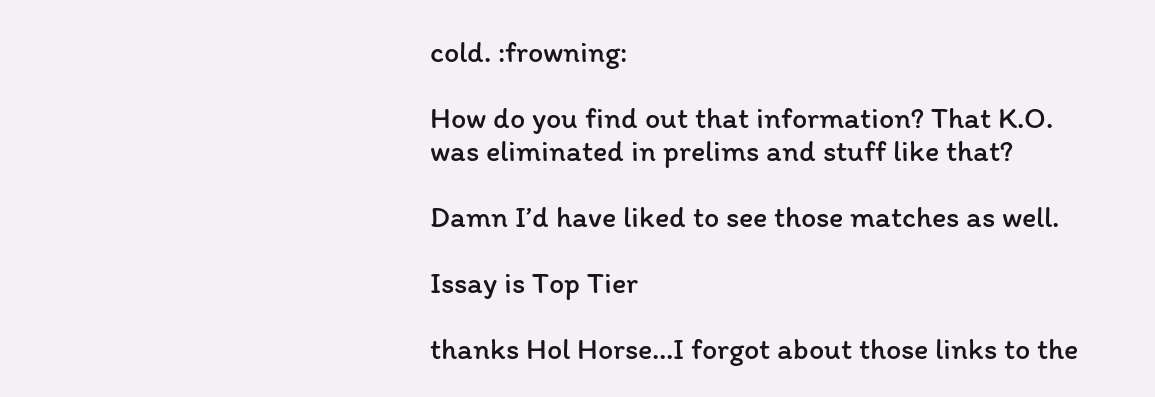cold. :frowning:

How do you find out that information? That K.O. was eliminated in prelims and stuff like that?

Damn I’d have liked to see those matches as well.

Issay is Top Tier

thanks Hol Horse…I forgot about those links to the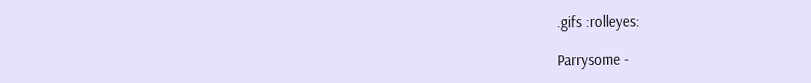.gifs :rolleyes:

Parrysome -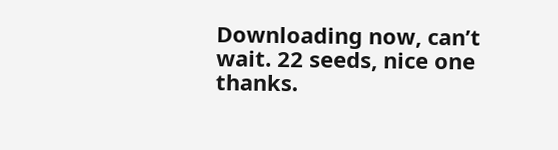Downloading now, can’t wait. 22 seeds, nice one thanks.